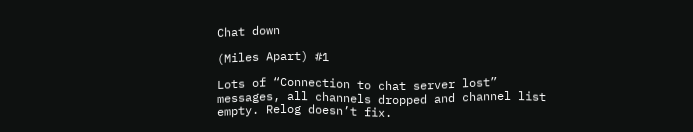Chat down

(Miles Apart) #1

Lots of “Connection to chat server lost” messages, all channels dropped and channel list empty. Relog doesn’t fix.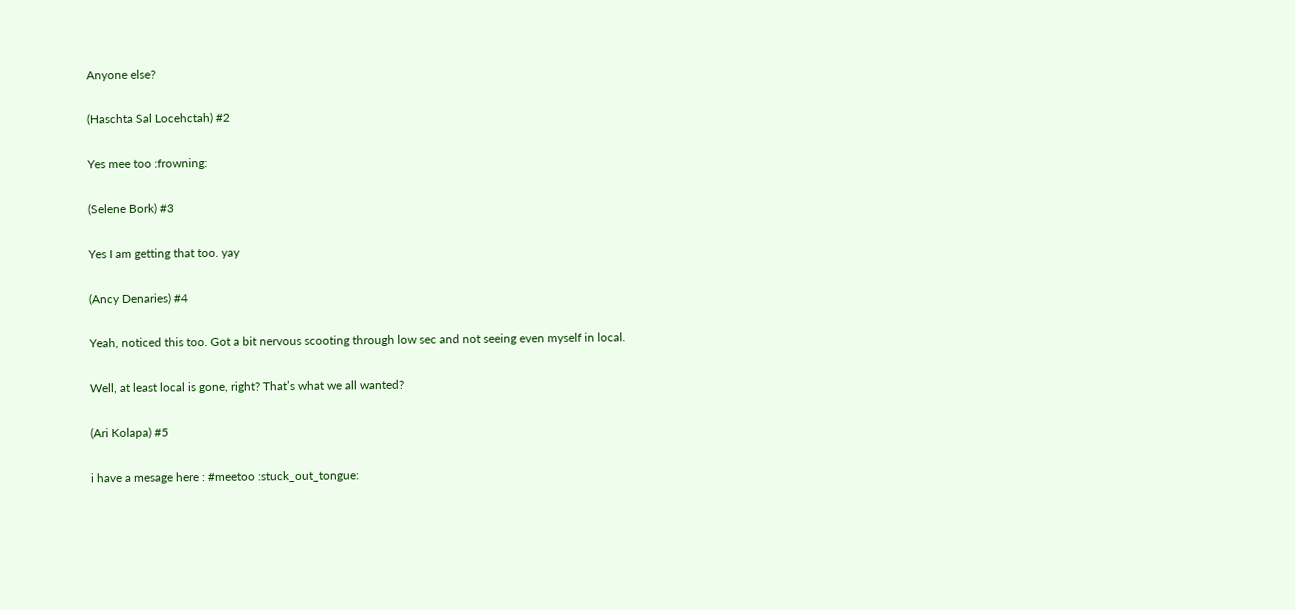Anyone else?

(Haschta Sal Locehctah) #2

Yes mee too :frowning:

(Selene Bork) #3

Yes I am getting that too. yay

(Ancy Denaries) #4

Yeah, noticed this too. Got a bit nervous scooting through low sec and not seeing even myself in local.

Well, at least local is gone, right? That’s what we all wanted?

(Ari Kolapa) #5

i have a mesage here : #meetoo :stuck_out_tongue: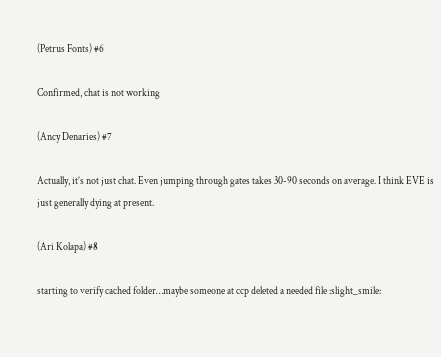(Petrus Fonts) #6

Confirmed, chat is not working

(Ancy Denaries) #7

Actually, it’s not just chat. Even jumping through gates takes 30-90 seconds on average. I think EVE is just generally dying at present.

(Ari Kolapa) #8

starting to verify cached folder…maybe someone at ccp deleted a needed file :slight_smile: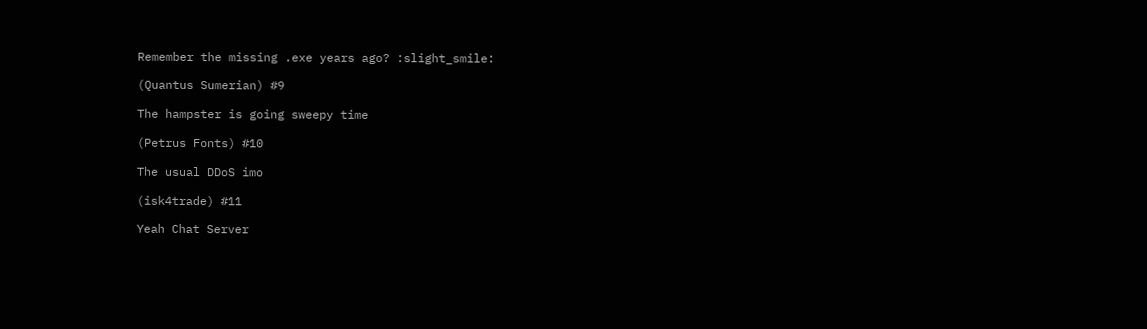Remember the missing .exe years ago? :slight_smile:

(Quantus Sumerian) #9

The hampster is going sweepy time

(Petrus Fonts) #10

The usual DDoS imo

(isk4trade) #11

Yeah Chat Server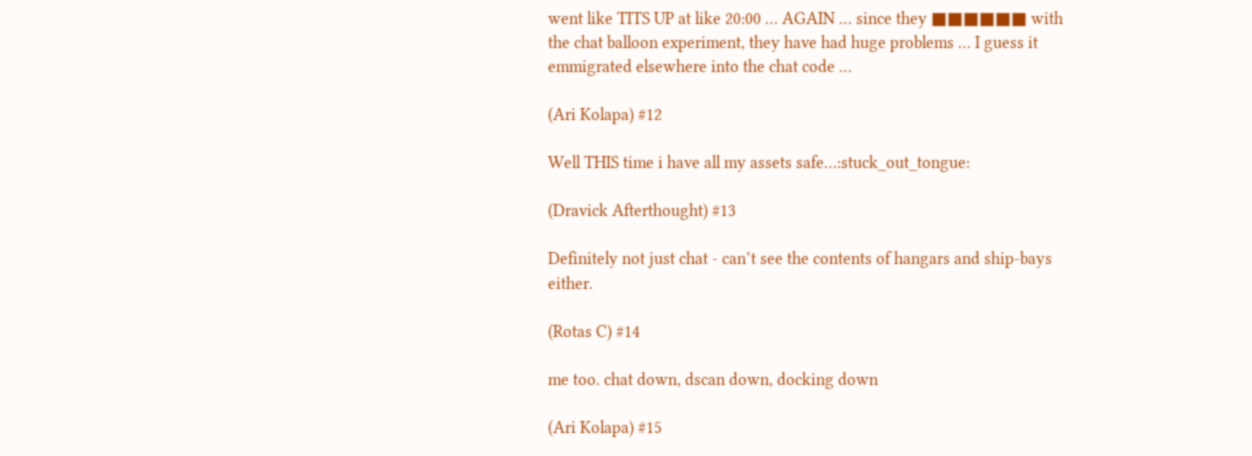went like TITS UP at like 20:00 … AGAIN … since they ■■■■■■ with the chat balloon experiment, they have had huge problems … I guess it emmigrated elsewhere into the chat code …

(Ari Kolapa) #12

Well THIS time i have all my assets safe…:stuck_out_tongue:

(Dravick Afterthought) #13

Definitely not just chat - can’t see the contents of hangars and ship-bays either.

(Rotas C) #14

me too. chat down, dscan down, docking down

(Ari Kolapa) #15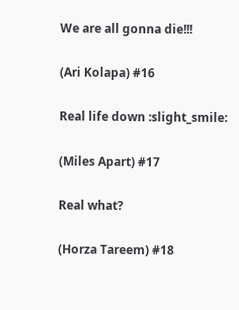We are all gonna die!!!

(Ari Kolapa) #16

Real life down :slight_smile:

(Miles Apart) #17

Real what?

(Horza Tareem) #18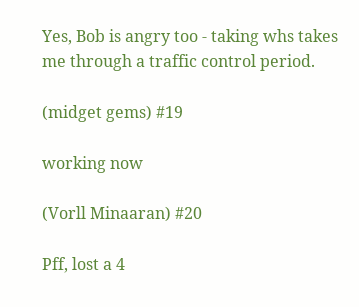Yes, Bob is angry too - taking whs takes me through a traffic control period.

(midget gems) #19

working now

(Vorll Minaaran) #20

Pff, lost a 4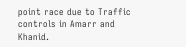point race due to Traffic controls in Amarr and Khanid.